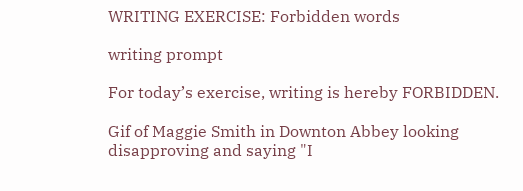WRITING EXERCISE: Forbidden words

writing prompt

For today’s exercise, writing is hereby FORBIDDEN.

Gif of Maggie Smith in Downton Abbey looking disapproving and saying "I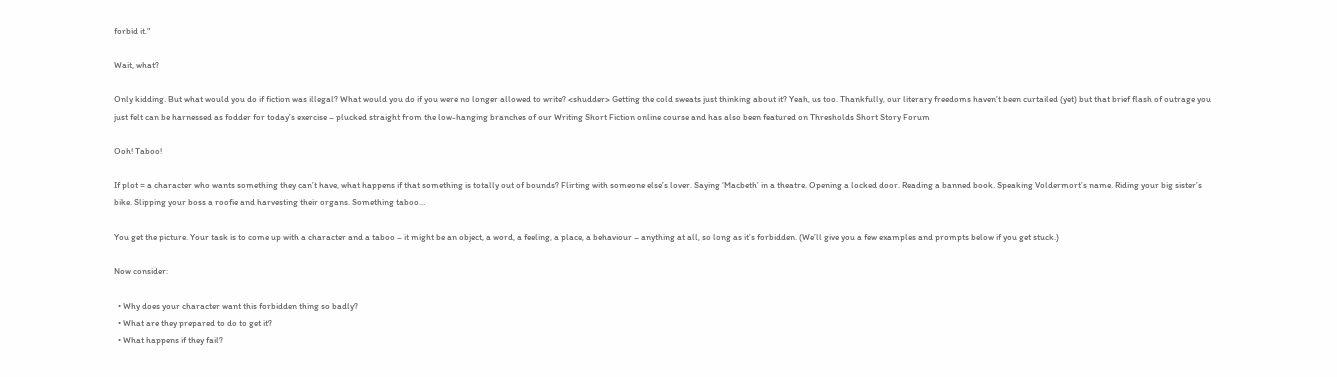forbid it."

Wait, what?

Only kidding. But what would you do if fiction was illegal? What would you do if you were no longer allowed to write? <shudder> Getting the cold sweats just thinking about it? Yeah, us too. Thankfully, our literary freedoms haven’t been curtailed (yet) but that brief flash of outrage you just felt can be harnessed as fodder for today’s exercise – plucked straight from the low-hanging branches of our Writing Short Fiction online course and has also been featured on Thresholds Short Story Forum

Ooh! Taboo!

If plot = a character who wants something they can’t have, what happens if that something is totally out of bounds? Flirting with someone else’s lover. Saying ‘Macbeth’ in a theatre. Opening a locked door. Reading a banned book. Speaking Voldermort’s name. Riding your big sister’s bike. Slipping your boss a roofie and harvesting their organs. Something taboo…

You get the picture. Your task is to come up with a character and a taboo – it might be an object, a word, a feeling, a place, a behaviour – anything at all, so long as it’s forbidden. (We’ll give you a few examples and prompts below if you get stuck.)

Now consider:

  • Why does your character want this forbidden thing so badly?
  • What are they prepared to do to get it?
  • What happens if they fail?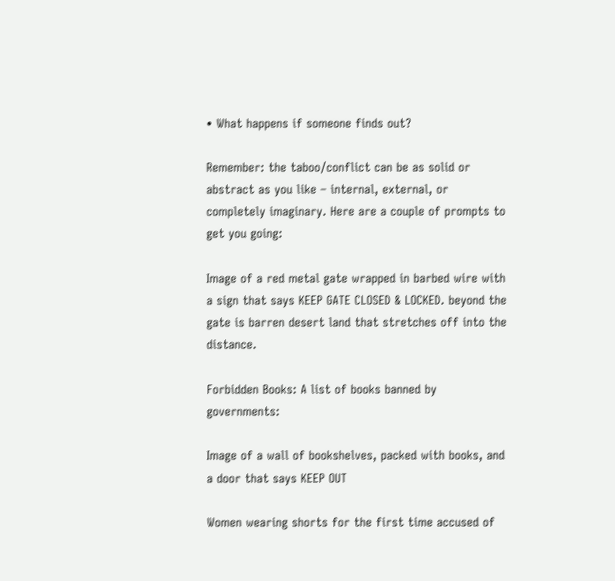• What happens if someone finds out?

Remember: the taboo/conflict can be as solid or abstract as you like – internal, external, or completely imaginary. Here are a couple of prompts to get you going:

Image of a red metal gate wrapped in barbed wire with a sign that says KEEP GATE CLOSED & LOCKED. beyond the gate is barren desert land that stretches off into the distance.

Forbidden Books: A list of books banned by governments:

Image of a wall of bookshelves, packed with books, and a door that says KEEP OUT

Women wearing shorts for the first time accused of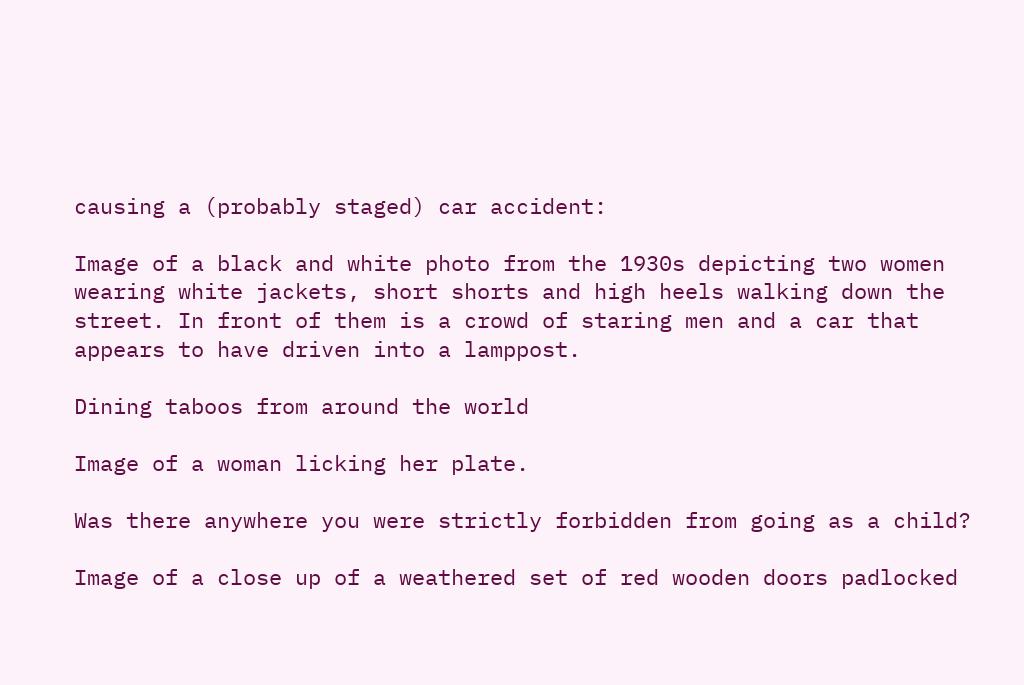causing a (probably staged) car accident:

Image of a black and white photo from the 1930s depicting two women wearing white jackets, short shorts and high heels walking down the street. In front of them is a crowd of staring men and a car that appears to have driven into a lamppost.

Dining taboos from around the world

Image of a woman licking her plate.

Was there anywhere you were strictly forbidden from going as a child?

Image of a close up of a weathered set of red wooden doors padlocked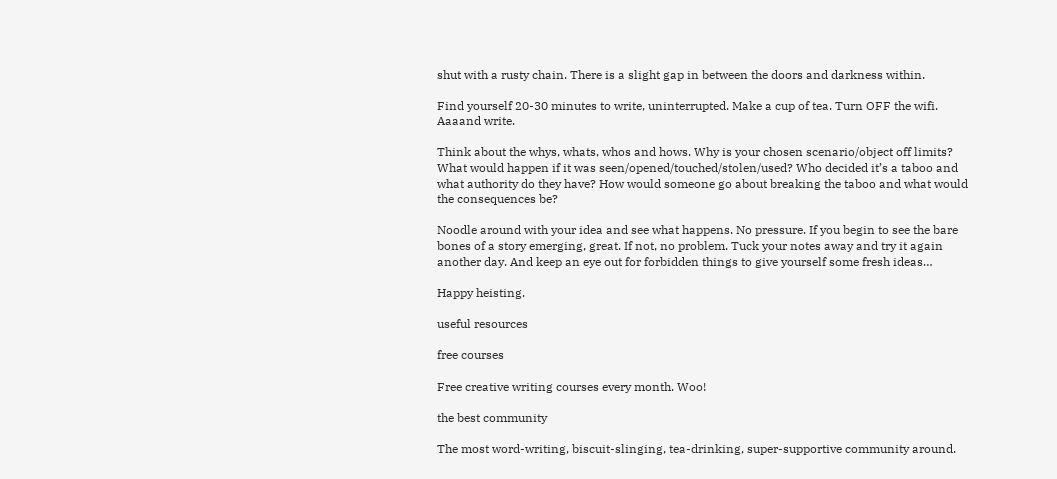shut with a rusty chain. There is a slight gap in between the doors and darkness within.

Find yourself 20-30 minutes to write, uninterrupted. Make a cup of tea. Turn OFF the wifi. Aaaand write.

Think about the whys, whats, whos and hows. Why is your chosen scenario/object off limits? What would happen if it was seen/opened/touched/stolen/used? Who decided it’s a taboo and what authority do they have? How would someone go about breaking the taboo and what would the consequences be?

Noodle around with your idea and see what happens. No pressure. If you begin to see the bare bones of a story emerging, great. If not, no problem. Tuck your notes away and try it again another day. And keep an eye out for forbidden things to give yourself some fresh ideas…

Happy heisting.

useful resources

free courses

Free creative writing courses every month. Woo!

the best community

The most word-writing, biscuit-slinging, tea-drinking, super-supportive community around.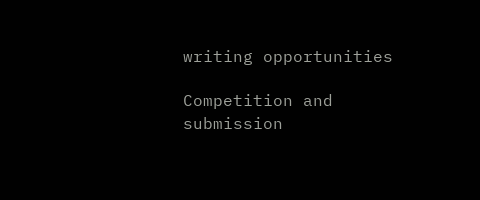writing opportunities

Competition and submission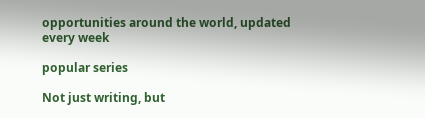opportunities around the world, updated every week

popular series

Not just writing, but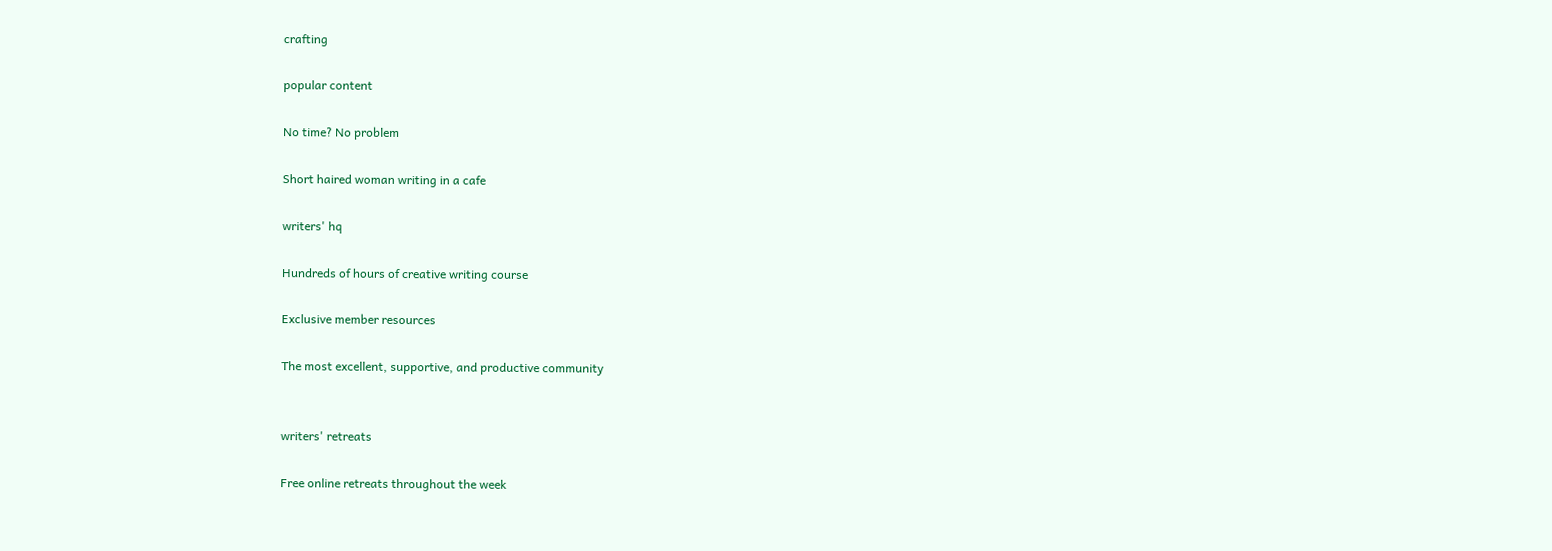crafting

popular content

No time? No problem

Short haired woman writing in a cafe

writers' hq

Hundreds of hours of creative writing course

Exclusive member resources

The most excellent, supportive, and productive community


writers' retreats

Free online retreats throughout the week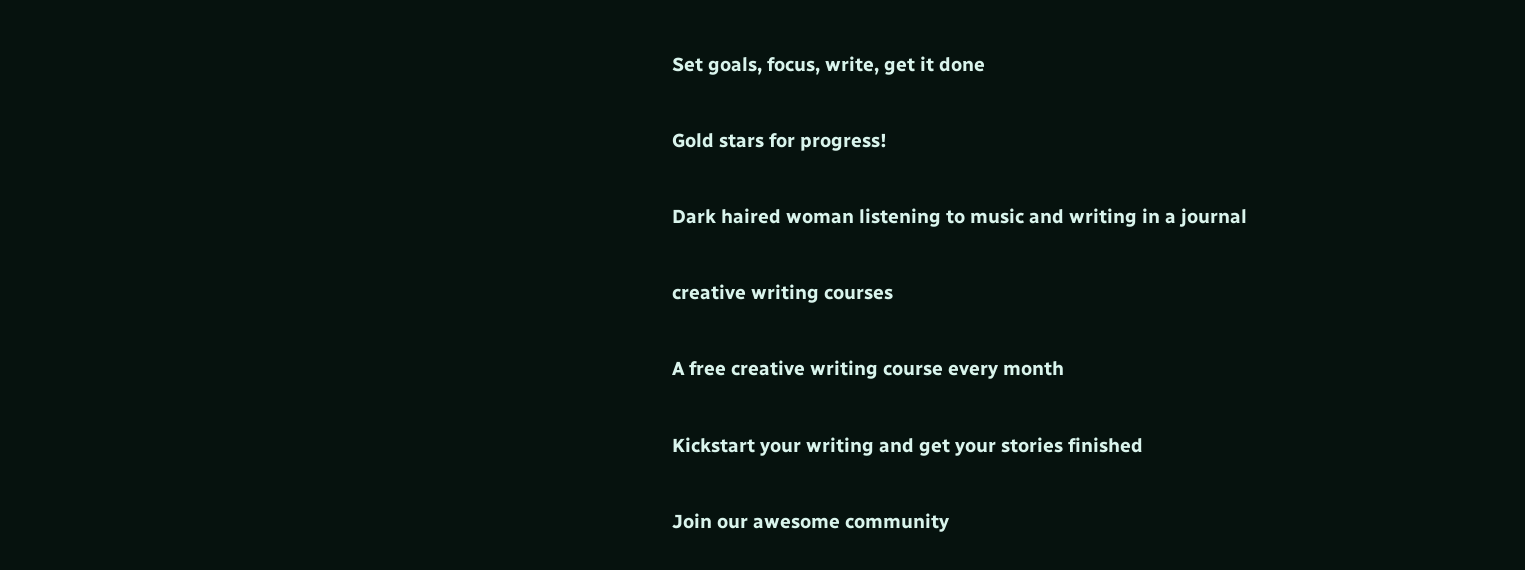Set goals, focus, write, get it done

Gold stars for progress!

Dark haired woman listening to music and writing in a journal

creative writing courses

A free creative writing course every month

Kickstart your writing and get your stories finished

Join our awesome community